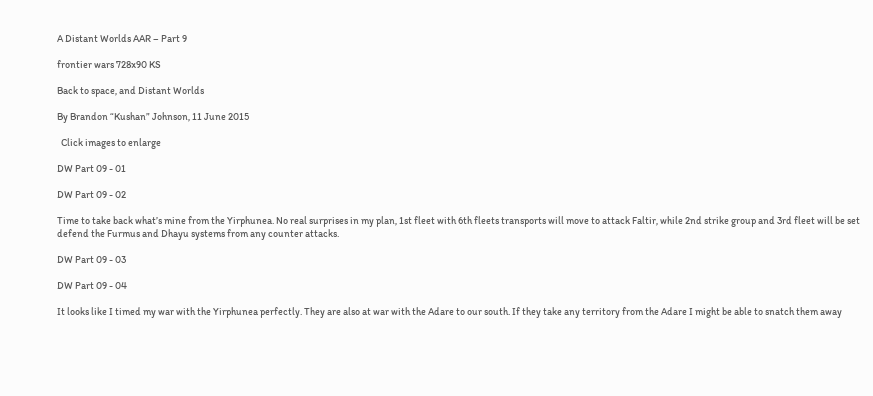A Distant Worlds AAR – Part 9

frontier wars 728x90 KS

Back to space, and Distant Worlds

By Brandon “Kushan” Johnson, 11 June 2015

  Click images to enlarge

DW Part 09 - 01

DW Part 09 - 02

Time to take back what’s mine from the Yirphunea. No real surprises in my plan, 1st fleet with 6th fleets transports will move to attack Faltir, while 2nd strike group and 3rd fleet will be set defend the Furmus and Dhayu systems from any counter attacks.

DW Part 09 - 03

DW Part 09 - 04

It looks like I timed my war with the Yirphunea perfectly. They are also at war with the Adare to our south. If they take any territory from the Adare I might be able to snatch them away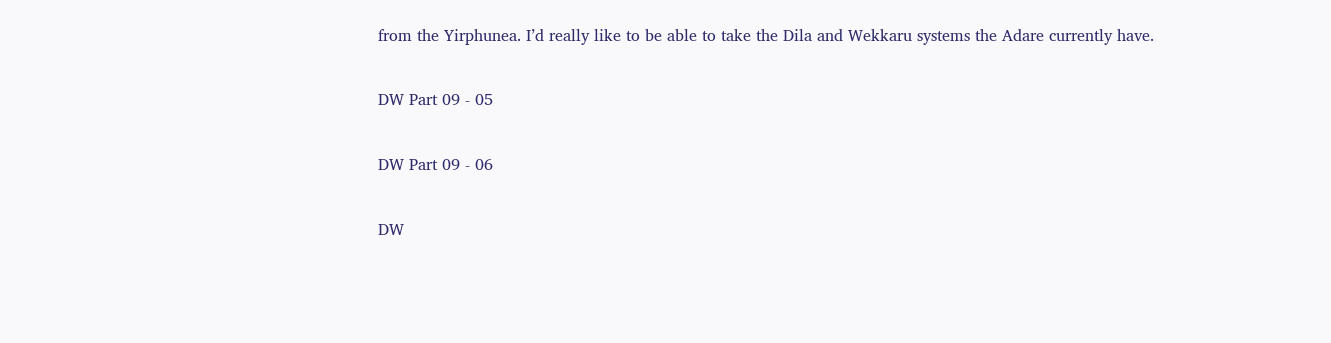from the Yirphunea. I’d really like to be able to take the Dila and Wekkaru systems the Adare currently have.

DW Part 09 - 05

DW Part 09 - 06

DW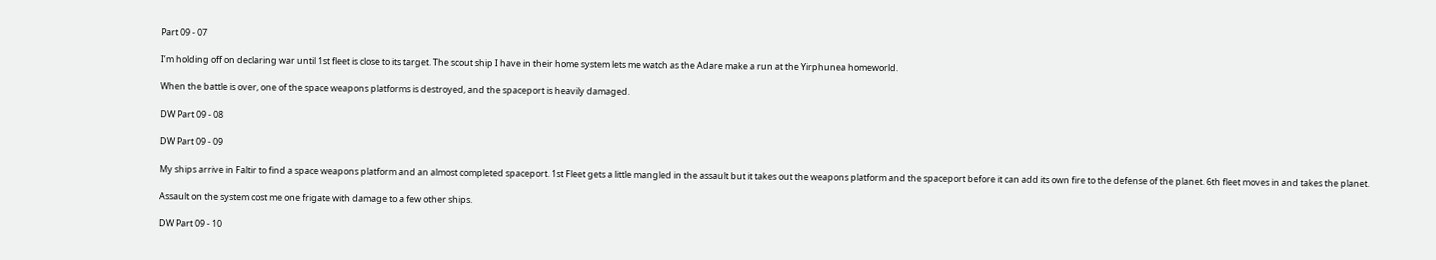Part 09 - 07

I’m holding off on declaring war until 1st fleet is close to its target. The scout ship I have in their home system lets me watch as the Adare make a run at the Yirphunea homeworld.

When the battle is over, one of the space weapons platforms is destroyed, and the spaceport is heavily damaged.

DW Part 09 - 08

DW Part 09 - 09

My ships arrive in Faltir to find a space weapons platform and an almost completed spaceport. 1st Fleet gets a little mangled in the assault but it takes out the weapons platform and the spaceport before it can add its own fire to the defense of the planet. 6th fleet moves in and takes the planet.

Assault on the system cost me one frigate with damage to a few other ships.

DW Part 09 - 10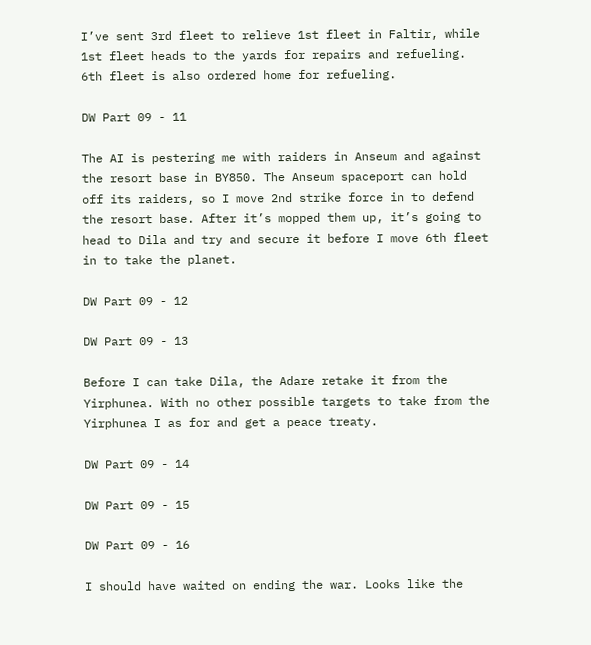I’ve sent 3rd fleet to relieve 1st fleet in Faltir, while 1st fleet heads to the yards for repairs and refueling. 6th fleet is also ordered home for refueling.

DW Part 09 - 11

The AI is pestering me with raiders in Anseum and against the resort base in BY850. The Anseum spaceport can hold off its raiders, so I move 2nd strike force in to defend the resort base. After it’s mopped them up, it’s going to head to Dila and try and secure it before I move 6th fleet in to take the planet.

DW Part 09 - 12

DW Part 09 - 13

Before I can take Dila, the Adare retake it from the Yirphunea. With no other possible targets to take from the Yirphunea I as for and get a peace treaty.

DW Part 09 - 14

DW Part 09 - 15

DW Part 09 - 16

I should have waited on ending the war. Looks like the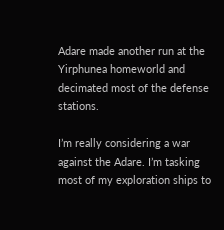Adare made another run at the Yirphunea homeworld and decimated most of the defense stations.

I’m really considering a war against the Adare. I’m tasking most of my exploration ships to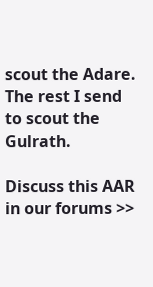scout the Adare. The rest I send to scout the Gulrath.

Discuss this AAR in our forums >>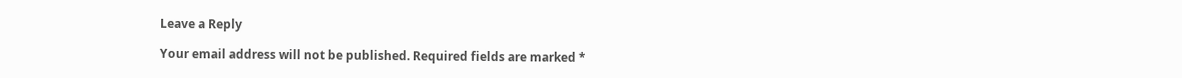Leave a Reply

Your email address will not be published. Required fields are marked *